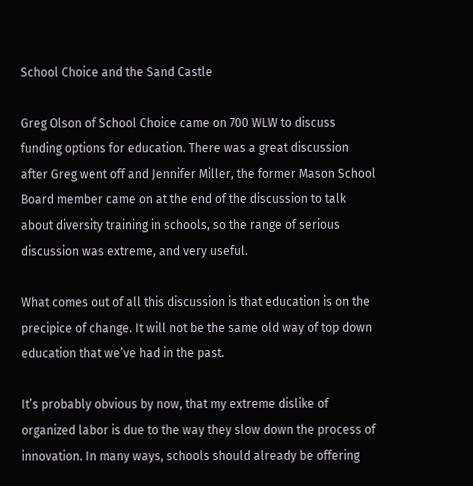School Choice and the Sand Castle

Greg Olson of School Choice came on 700 WLW to discuss funding options for education. There was a great discussion after Greg went off and Jennifer Miller, the former Mason School Board member came on at the end of the discussion to talk about diversity training in schools, so the range of serious discussion was extreme, and very useful.

What comes out of all this discussion is that education is on the precipice of change. It will not be the same old way of top down education that we’ve had in the past.

It’s probably obvious by now, that my extreme dislike of organized labor is due to the way they slow down the process of innovation. In many ways, schools should already be offering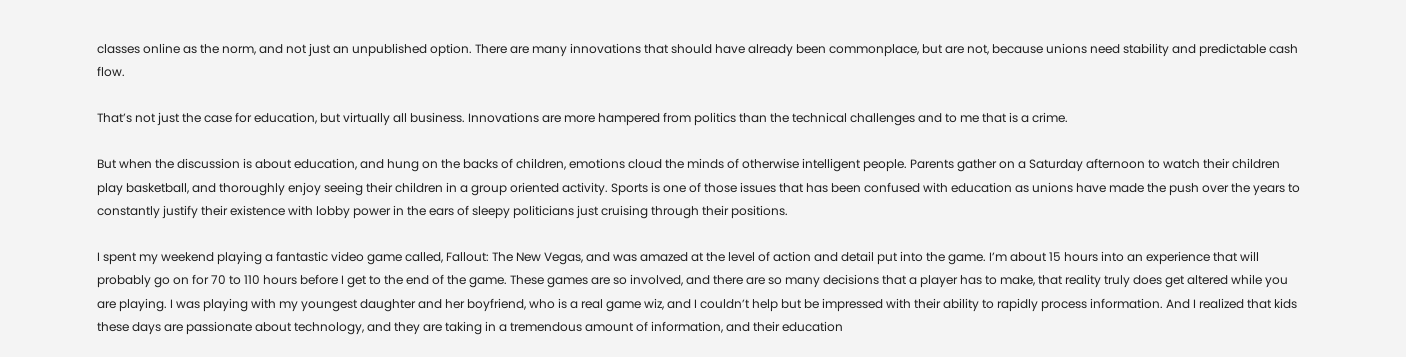classes online as the norm, and not just an unpublished option. There are many innovations that should have already been commonplace, but are not, because unions need stability and predictable cash flow.

That’s not just the case for education, but virtually all business. Innovations are more hampered from politics than the technical challenges and to me that is a crime.

But when the discussion is about education, and hung on the backs of children, emotions cloud the minds of otherwise intelligent people. Parents gather on a Saturday afternoon to watch their children play basketball, and thoroughly enjoy seeing their children in a group oriented activity. Sports is one of those issues that has been confused with education as unions have made the push over the years to constantly justify their existence with lobby power in the ears of sleepy politicians just cruising through their positions.

I spent my weekend playing a fantastic video game called, Fallout: The New Vegas, and was amazed at the level of action and detail put into the game. I’m about 15 hours into an experience that will probably go on for 70 to 110 hours before I get to the end of the game. These games are so involved, and there are so many decisions that a player has to make, that reality truly does get altered while you are playing. I was playing with my youngest daughter and her boyfriend, who is a real game wiz, and I couldn’t help but be impressed with their ability to rapidly process information. And I realized that kids these days are passionate about technology, and they are taking in a tremendous amount of information, and their education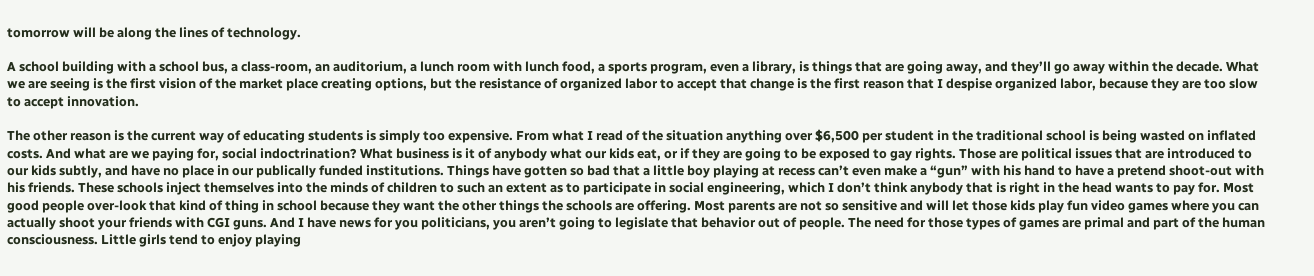tomorrow will be along the lines of technology.

A school building with a school bus, a class-room, an auditorium, a lunch room with lunch food, a sports program, even a library, is things that are going away, and they’ll go away within the decade. What we are seeing is the first vision of the market place creating options, but the resistance of organized labor to accept that change is the first reason that I despise organized labor, because they are too slow to accept innovation.

The other reason is the current way of educating students is simply too expensive. From what I read of the situation anything over $6,500 per student in the traditional school is being wasted on inflated costs. And what are we paying for, social indoctrination? What business is it of anybody what our kids eat, or if they are going to be exposed to gay rights. Those are political issues that are introduced to our kids subtly, and have no place in our publically funded institutions. Things have gotten so bad that a little boy playing at recess can’t even make a “gun” with his hand to have a pretend shoot-out with his friends. These schools inject themselves into the minds of children to such an extent as to participate in social engineering, which I don’t think anybody that is right in the head wants to pay for. Most good people over-look that kind of thing in school because they want the other things the schools are offering. Most parents are not so sensitive and will let those kids play fun video games where you can actually shoot your friends with CGI guns. And I have news for you politicians, you aren’t going to legislate that behavior out of people. The need for those types of games are primal and part of the human consciousness. Little girls tend to enjoy playing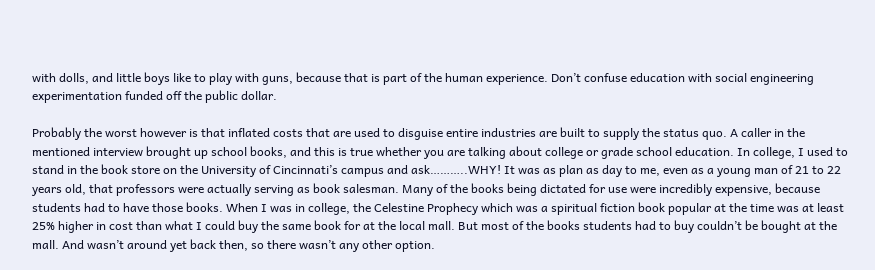with dolls, and little boys like to play with guns, because that is part of the human experience. Don’t confuse education with social engineering experimentation funded off the public dollar.

Probably the worst however is that inflated costs that are used to disguise entire industries are built to supply the status quo. A caller in the mentioned interview brought up school books, and this is true whether you are talking about college or grade school education. In college, I used to stand in the book store on the University of Cincinnati’s campus and ask………..WHY! It was as plan as day to me, even as a young man of 21 to 22 years old, that professors were actually serving as book salesman. Many of the books being dictated for use were incredibly expensive, because students had to have those books. When I was in college, the Celestine Prophecy which was a spiritual fiction book popular at the time was at least 25% higher in cost than what I could buy the same book for at the local mall. But most of the books students had to buy couldn’t be bought at the mall. And wasn’t around yet back then, so there wasn’t any other option.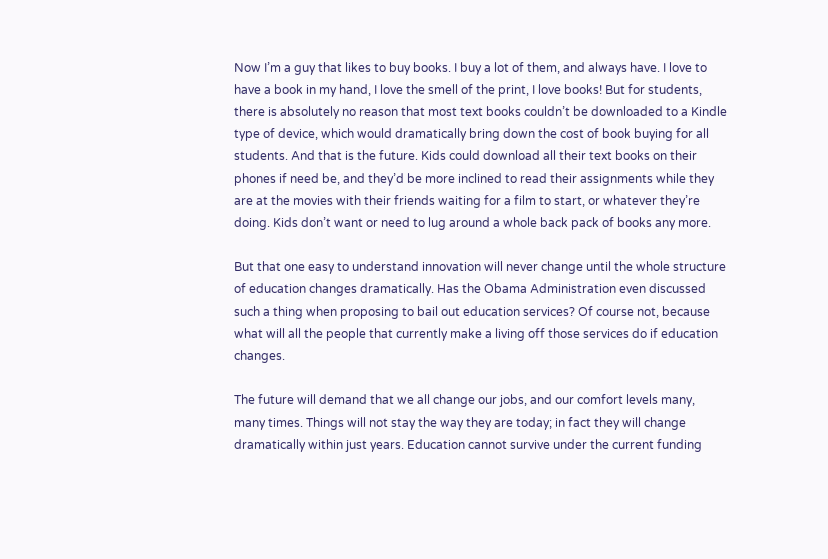Now I’m a guy that likes to buy books. I buy a lot of them, and always have. I love to have a book in my hand, I love the smell of the print, I love books! But for students, there is absolutely no reason that most text books couldn’t be downloaded to a Kindle type of device, which would dramatically bring down the cost of book buying for all students. And that is the future. Kids could download all their text books on their phones if need be, and they’d be more inclined to read their assignments while they are at the movies with their friends waiting for a film to start, or whatever they’re doing. Kids don’t want or need to lug around a whole back pack of books any more.

But that one easy to understand innovation will never change until the whole structure of education changes dramatically. Has the Obama Administration even discussed such a thing when proposing to bail out education services? Of course not, because what will all the people that currently make a living off those services do if education changes.

The future will demand that we all change our jobs, and our comfort levels many, many times. Things will not stay the way they are today; in fact they will change dramatically within just years. Education cannot survive under the current funding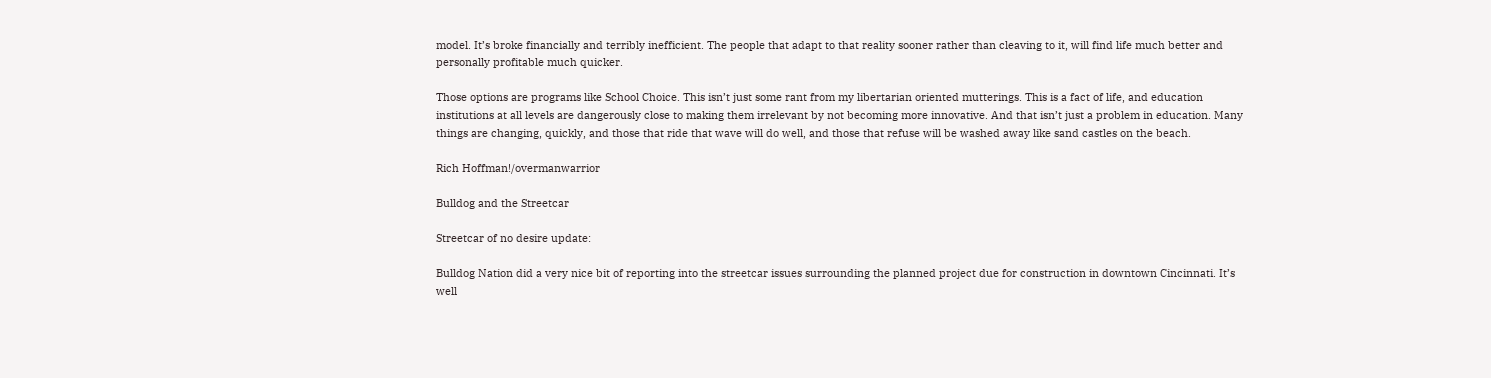model. It’s broke financially and terribly inefficient. The people that adapt to that reality sooner rather than cleaving to it, will find life much better and personally profitable much quicker.

Those options are programs like School Choice. This isn’t just some rant from my libertarian oriented mutterings. This is a fact of life, and education institutions at all levels are dangerously close to making them irrelevant by not becoming more innovative. And that isn’t just a problem in education. Many things are changing, quickly, and those that ride that wave will do well, and those that refuse will be washed away like sand castles on the beach.

Rich Hoffman!/overmanwarrior

Bulldog and the Streetcar

Streetcar of no desire update:

Bulldog Nation did a very nice bit of reporting into the streetcar issues surrounding the planned project due for construction in downtown Cincinnati. It’s well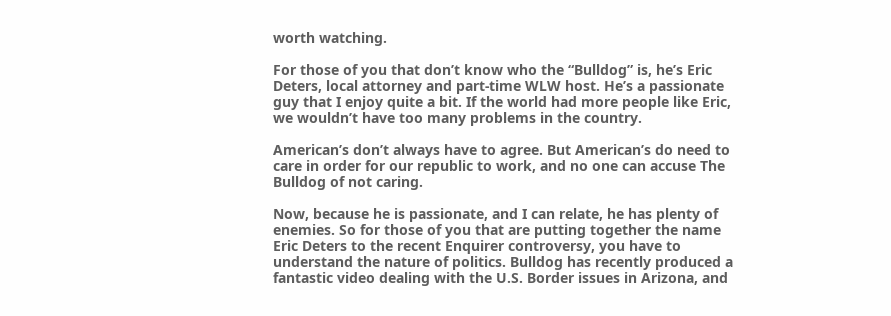worth watching.

For those of you that don’t know who the “Bulldog” is, he’s Eric Deters, local attorney and part-time WLW host. He’s a passionate guy that I enjoy quite a bit. If the world had more people like Eric, we wouldn’t have too many problems in the country.

American’s don’t always have to agree. But American’s do need to care in order for our republic to work, and no one can accuse The Bulldog of not caring.

Now, because he is passionate, and I can relate, he has plenty of enemies. So for those of you that are putting together the name Eric Deters to the recent Enquirer controversy, you have to understand the nature of politics. Bulldog has recently produced a fantastic video dealing with the U.S. Border issues in Arizona, and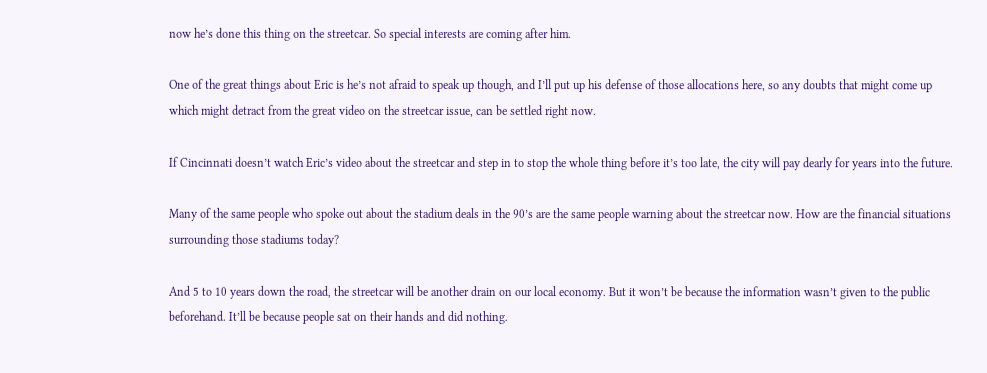now he’s done this thing on the streetcar. So special interests are coming after him.

One of the great things about Eric is he’s not afraid to speak up though, and I’ll put up his defense of those allocations here, so any doubts that might come up which might detract from the great video on the streetcar issue, can be settled right now.

If Cincinnati doesn’t watch Eric’s video about the streetcar and step in to stop the whole thing before it’s too late, the city will pay dearly for years into the future.

Many of the same people who spoke out about the stadium deals in the 90’s are the same people warning about the streetcar now. How are the financial situations surrounding those stadiums today?

And 5 to 10 years down the road, the streetcar will be another drain on our local economy. But it won’t be because the information wasn’t given to the public beforehand. It’ll be because people sat on their hands and did nothing.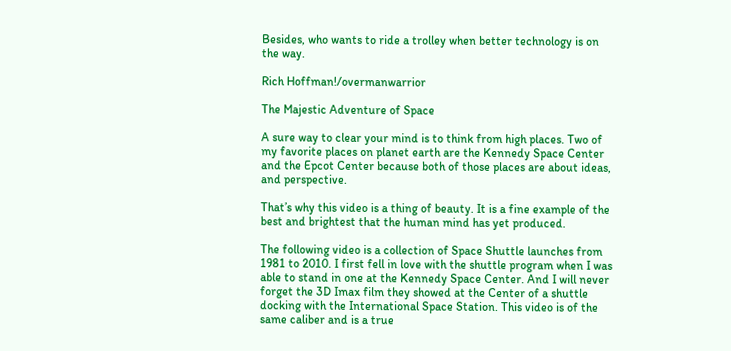Besides, who wants to ride a trolley when better technology is on the way.

Rich Hoffman!/overmanwarrior

The Majestic Adventure of Space

A sure way to clear your mind is to think from high places. Two of my favorite places on planet earth are the Kennedy Space Center and the Epcot Center because both of those places are about ideas, and perspective.

That’s why this video is a thing of beauty. It is a fine example of the best and brightest that the human mind has yet produced.

The following video is a collection of Space Shuttle launches from 1981 to 2010. I first fell in love with the shuttle program when I was able to stand in one at the Kennedy Space Center. And I will never forget the 3D Imax film they showed at the Center of a shuttle docking with the International Space Station. This video is of the same caliber and is a true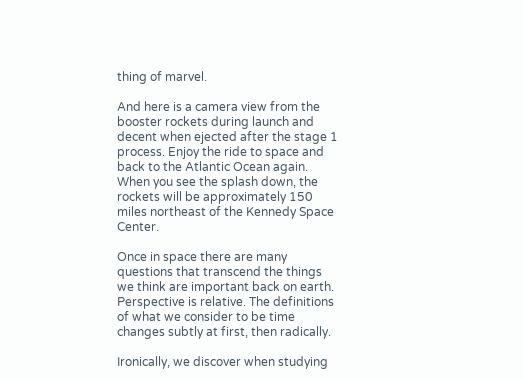thing of marvel.

And here is a camera view from the booster rockets during launch and decent when ejected after the stage 1 process. Enjoy the ride to space and back to the Atlantic Ocean again. When you see the splash down, the rockets will be approximately 150 miles northeast of the Kennedy Space Center.

Once in space there are many questions that transcend the things we think are important back on earth. Perspective is relative. The definitions of what we consider to be time changes subtly at first, then radically.

Ironically, we discover when studying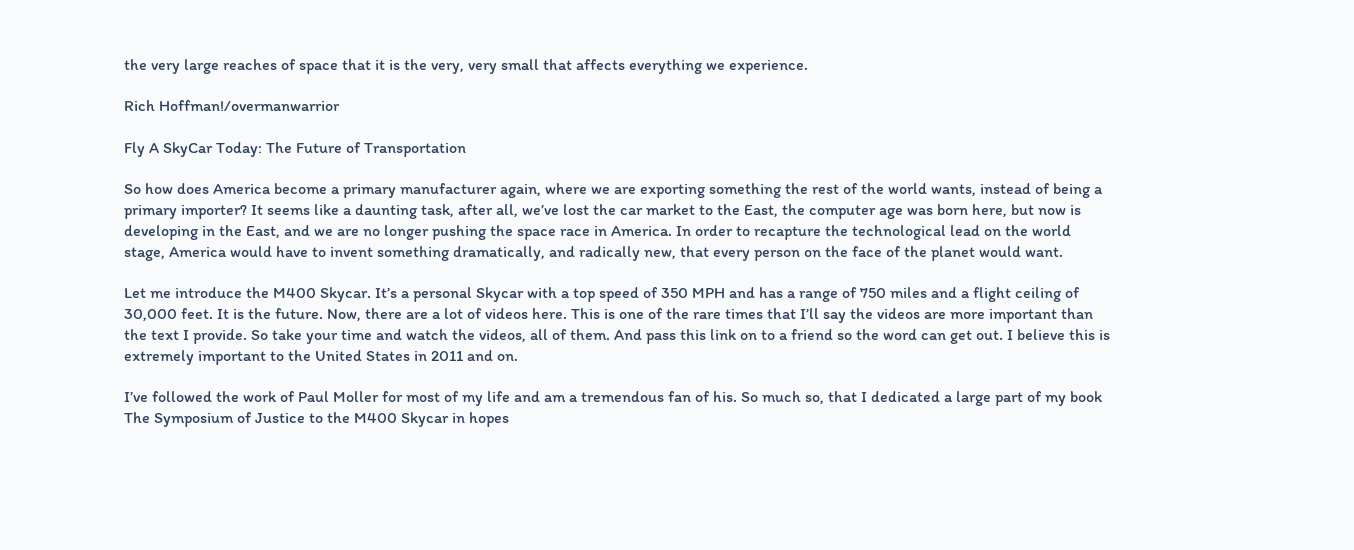the very large reaches of space that it is the very, very small that affects everything we experience.

Rich Hoffman!/overmanwarrior

Fly A SkyCar Today: The Future of Transportation

So how does America become a primary manufacturer again, where we are exporting something the rest of the world wants, instead of being a primary importer? It seems like a daunting task, after all, we’ve lost the car market to the East, the computer age was born here, but now is developing in the East, and we are no longer pushing the space race in America. In order to recapture the technological lead on the world stage, America would have to invent something dramatically, and radically new, that every person on the face of the planet would want.

Let me introduce the M400 Skycar. It’s a personal Skycar with a top speed of 350 MPH and has a range of 750 miles and a flight ceiling of 30,000 feet. It is the future. Now, there are a lot of videos here. This is one of the rare times that I’ll say the videos are more important than the text I provide. So take your time and watch the videos, all of them. And pass this link on to a friend so the word can get out. I believe this is extremely important to the United States in 2011 and on.

I’ve followed the work of Paul Moller for most of my life and am a tremendous fan of his. So much so, that I dedicated a large part of my book The Symposium of Justice to the M400 Skycar in hopes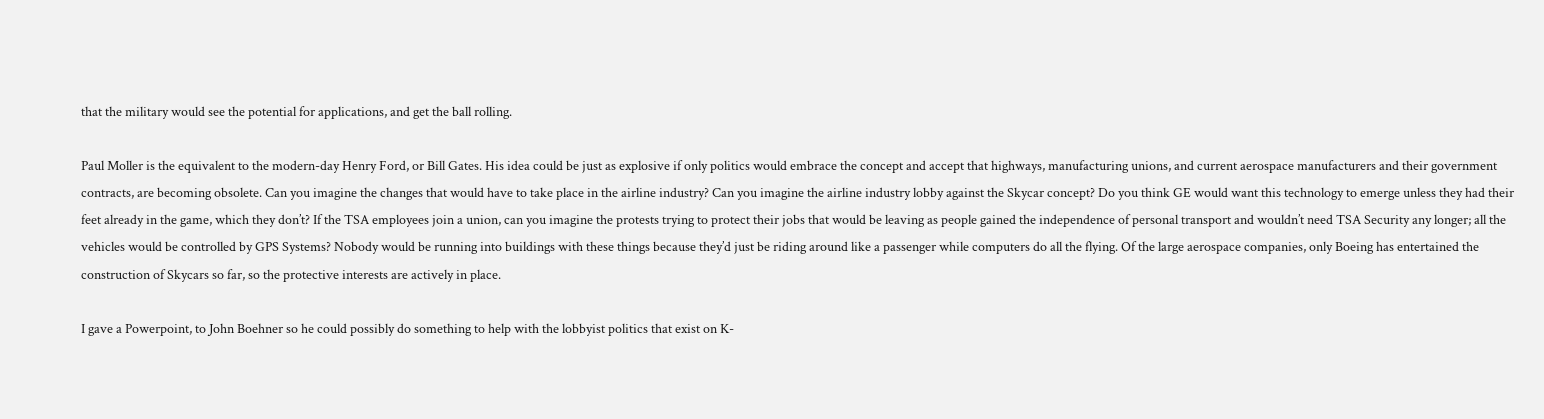that the military would see the potential for applications, and get the ball rolling.

Paul Moller is the equivalent to the modern-day Henry Ford, or Bill Gates. His idea could be just as explosive if only politics would embrace the concept and accept that highways, manufacturing unions, and current aerospace manufacturers and their government contracts, are becoming obsolete. Can you imagine the changes that would have to take place in the airline industry? Can you imagine the airline industry lobby against the Skycar concept? Do you think GE would want this technology to emerge unless they had their feet already in the game, which they don’t? If the TSA employees join a union, can you imagine the protests trying to protect their jobs that would be leaving as people gained the independence of personal transport and wouldn’t need TSA Security any longer; all the vehicles would be controlled by GPS Systems? Nobody would be running into buildings with these things because they’d just be riding around like a passenger while computers do all the flying. Of the large aerospace companies, only Boeing has entertained the construction of Skycars so far, so the protective interests are actively in place.

I gave a Powerpoint, to John Boehner so he could possibly do something to help with the lobbyist politics that exist on K-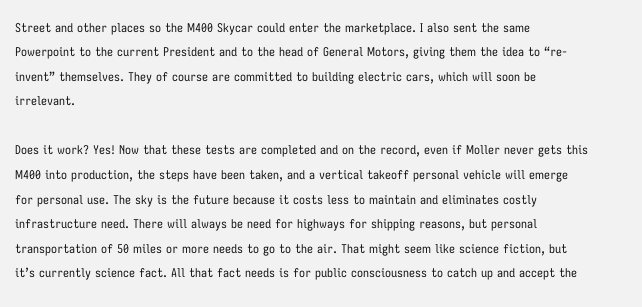Street and other places so the M400 Skycar could enter the marketplace. I also sent the same Powerpoint to the current President and to the head of General Motors, giving them the idea to “re-invent” themselves. They of course are committed to building electric cars, which will soon be irrelevant.

Does it work? Yes! Now that these tests are completed and on the record, even if Moller never gets this M400 into production, the steps have been taken, and a vertical takeoff personal vehicle will emerge for personal use. The sky is the future because it costs less to maintain and eliminates costly infrastructure need. There will always be need for highways for shipping reasons, but personal transportation of 50 miles or more needs to go to the air. That might seem like science fiction, but it’s currently science fact. All that fact needs is for public consciousness to catch up and accept the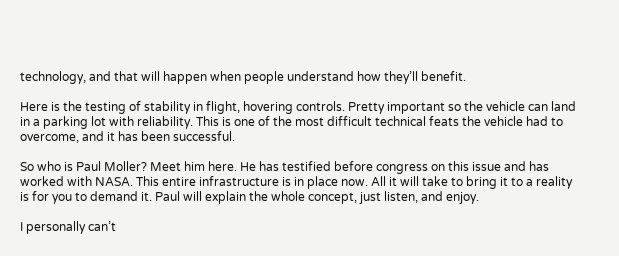technology, and that will happen when people understand how they’ll benefit.

Here is the testing of stability in flight, hovering controls. Pretty important so the vehicle can land in a parking lot with reliability. This is one of the most difficult technical feats the vehicle had to overcome, and it has been successful.

So who is Paul Moller? Meet him here. He has testified before congress on this issue and has worked with NASA. This entire infrastructure is in place now. All it will take to bring it to a reality is for you to demand it. Paul will explain the whole concept, just listen, and enjoy.

I personally can’t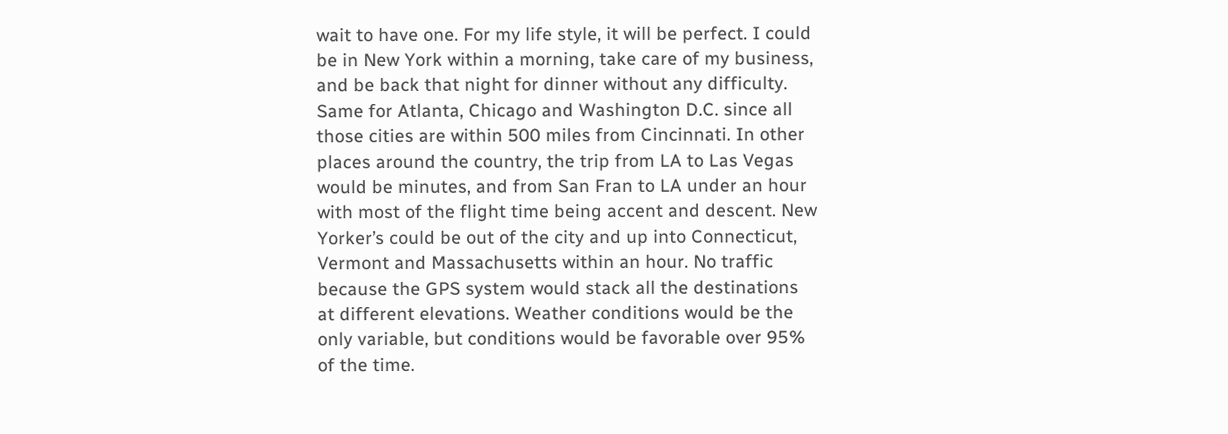wait to have one. For my life style, it will be perfect. I could be in New York within a morning, take care of my business, and be back that night for dinner without any difficulty. Same for Atlanta, Chicago and Washington D.C. since all those cities are within 500 miles from Cincinnati. In other places around the country, the trip from LA to Las Vegas would be minutes, and from San Fran to LA under an hour with most of the flight time being accent and descent. New Yorker’s could be out of the city and up into Connecticut, Vermont and Massachusetts within an hour. No traffic because the GPS system would stack all the destinations at different elevations. Weather conditions would be the only variable, but conditions would be favorable over 95% of the time.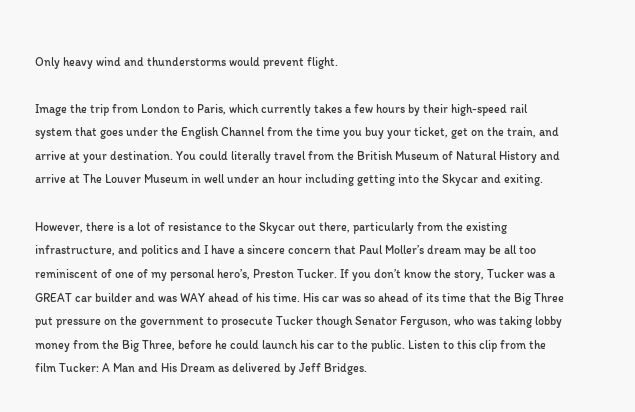Only heavy wind and thunderstorms would prevent flight.

Image the trip from London to Paris, which currently takes a few hours by their high-speed rail system that goes under the English Channel from the time you buy your ticket, get on the train, and arrive at your destination. You could literally travel from the British Museum of Natural History and arrive at The Louver Museum in well under an hour including getting into the Skycar and exiting.

However, there is a lot of resistance to the Skycar out there, particularly from the existing infrastructure, and politics and I have a sincere concern that Paul Moller’s dream may be all too reminiscent of one of my personal hero’s, Preston Tucker. If you don’t know the story, Tucker was a GREAT car builder and was WAY ahead of his time. His car was so ahead of its time that the Big Three put pressure on the government to prosecute Tucker though Senator Ferguson, who was taking lobby money from the Big Three, before he could launch his car to the public. Listen to this clip from the film Tucker: A Man and His Dream as delivered by Jeff Bridges.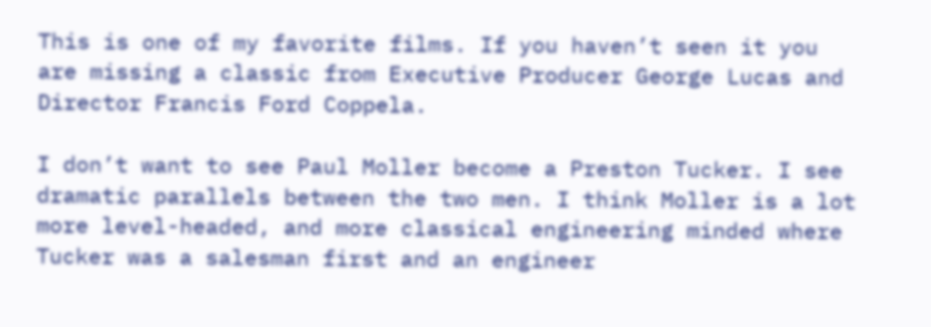This is one of my favorite films. If you haven’t seen it you are missing a classic from Executive Producer George Lucas and Director Francis Ford Coppela.

I don’t want to see Paul Moller become a Preston Tucker. I see dramatic parallels between the two men. I think Moller is a lot more level-headed, and more classical engineering minded where Tucker was a salesman first and an engineer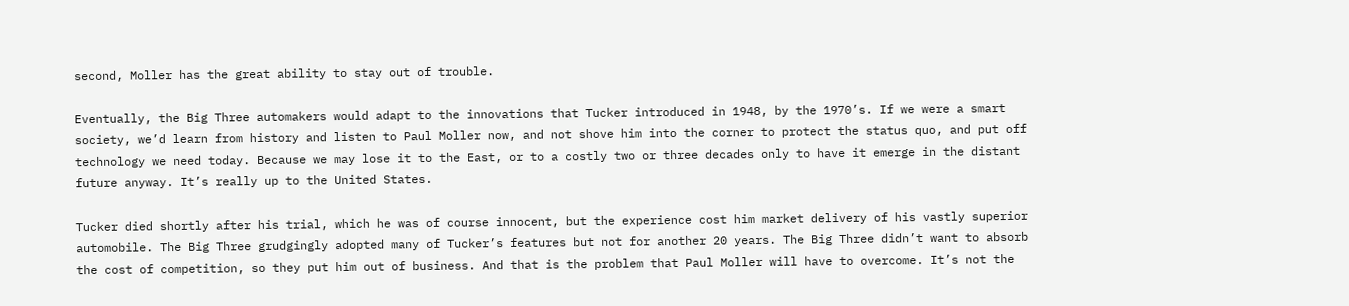second, Moller has the great ability to stay out of trouble.

Eventually, the Big Three automakers would adapt to the innovations that Tucker introduced in 1948, by the 1970’s. If we were a smart society, we’d learn from history and listen to Paul Moller now, and not shove him into the corner to protect the status quo, and put off technology we need today. Because we may lose it to the East, or to a costly two or three decades only to have it emerge in the distant future anyway. It’s really up to the United States.

Tucker died shortly after his trial, which he was of course innocent, but the experience cost him market delivery of his vastly superior automobile. The Big Three grudgingly adopted many of Tucker’s features but not for another 20 years. The Big Three didn’t want to absorb the cost of competition, so they put him out of business. And that is the problem that Paul Moller will have to overcome. It’s not the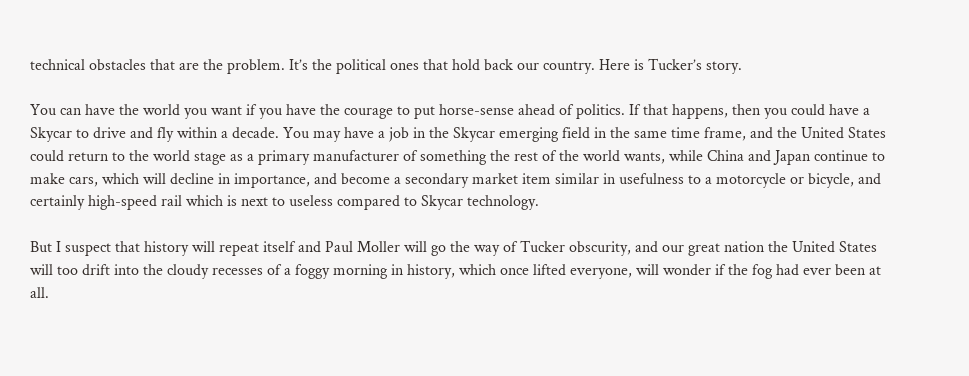technical obstacles that are the problem. It’s the political ones that hold back our country. Here is Tucker’s story.

You can have the world you want if you have the courage to put horse-sense ahead of politics. If that happens, then you could have a Skycar to drive and fly within a decade. You may have a job in the Skycar emerging field in the same time frame, and the United States could return to the world stage as a primary manufacturer of something the rest of the world wants, while China and Japan continue to make cars, which will decline in importance, and become a secondary market item similar in usefulness to a motorcycle or bicycle, and certainly high-speed rail which is next to useless compared to Skycar technology.

But I suspect that history will repeat itself and Paul Moller will go the way of Tucker obscurity, and our great nation the United States will too drift into the cloudy recesses of a foggy morning in history, which once lifted everyone, will wonder if the fog had ever been at all.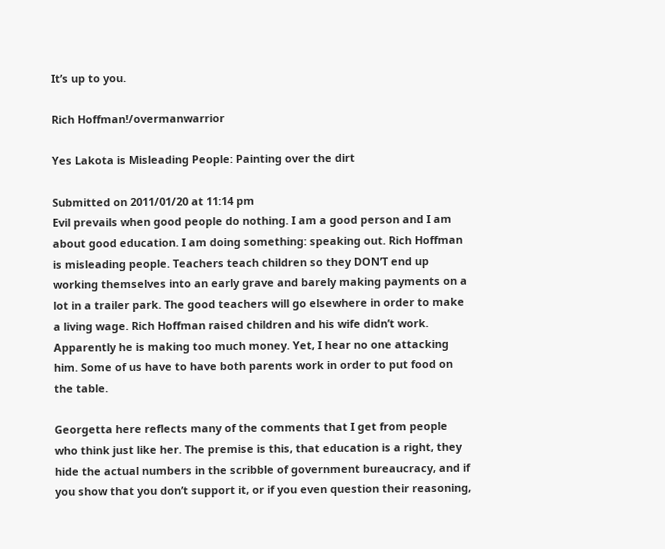It’s up to you.

Rich Hoffman!/overmanwarrior

Yes Lakota is Misleading People: Painting over the dirt

Submitted on 2011/01/20 at 11:14 pm
Evil prevails when good people do nothing. I am a good person and I am about good education. I am doing something: speaking out. Rich Hoffman is misleading people. Teachers teach children so they DON’T end up working themselves into an early grave and barely making payments on a lot in a trailer park. The good teachers will go elsewhere in order to make a living wage. Rich Hoffman raised children and his wife didn’t work. Apparently he is making too much money. Yet, I hear no one attacking him. Some of us have to have both parents work in order to put food on the table.

Georgetta here reflects many of the comments that I get from people who think just like her. The premise is this, that education is a right, they hide the actual numbers in the scribble of government bureaucracy, and if you show that you don’t support it, or if you even question their reasoning,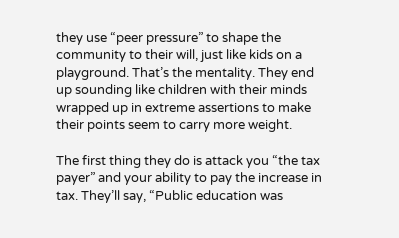they use “peer pressure” to shape the community to their will, just like kids on a playground. That’s the mentality. They end up sounding like children with their minds wrapped up in extreme assertions to make their points seem to carry more weight.

The first thing they do is attack you “the tax payer” and your ability to pay the increase in tax. They’ll say, “Public education was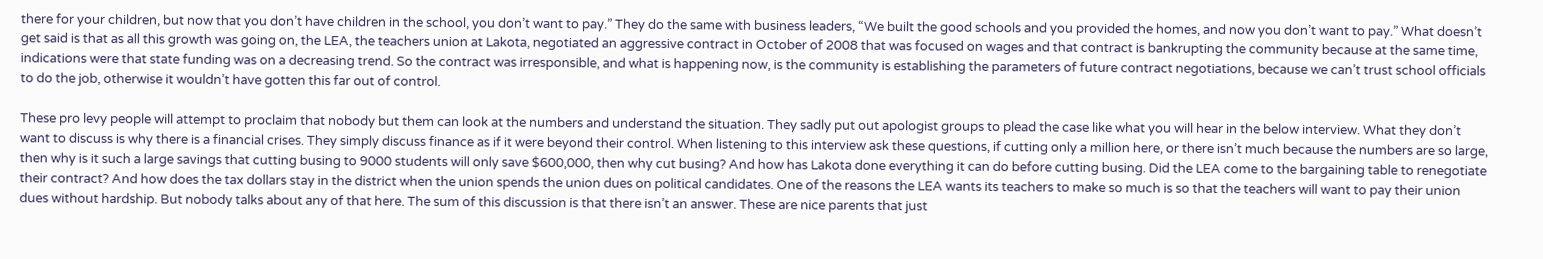there for your children, but now that you don’t have children in the school, you don’t want to pay.” They do the same with business leaders, “We built the good schools and you provided the homes, and now you don’t want to pay.” What doesn’t get said is that as all this growth was going on, the LEA, the teachers union at Lakota, negotiated an aggressive contract in October of 2008 that was focused on wages and that contract is bankrupting the community because at the same time, indications were that state funding was on a decreasing trend. So the contract was irresponsible, and what is happening now, is the community is establishing the parameters of future contract negotiations, because we can’t trust school officials to do the job, otherwise it wouldn’t have gotten this far out of control.

These pro levy people will attempt to proclaim that nobody but them can look at the numbers and understand the situation. They sadly put out apologist groups to plead the case like what you will hear in the below interview. What they don’t want to discuss is why there is a financial crises. They simply discuss finance as if it were beyond their control. When listening to this interview ask these questions, if cutting only a million here, or there isn’t much because the numbers are so large, then why is it such a large savings that cutting busing to 9000 students will only save $600,000, then why cut busing? And how has Lakota done everything it can do before cutting busing. Did the LEA come to the bargaining table to renegotiate their contract? And how does the tax dollars stay in the district when the union spends the union dues on political candidates. One of the reasons the LEA wants its teachers to make so much is so that the teachers will want to pay their union dues without hardship. But nobody talks about any of that here. The sum of this discussion is that there isn’t an answer. These are nice parents that just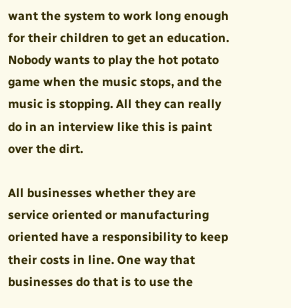want the system to work long enough for their children to get an education. Nobody wants to play the hot potato game when the music stops, and the music is stopping. All they can really do in an interview like this is paint over the dirt.

All businesses whether they are service oriented or manufacturing oriented have a responsibility to keep their costs in line. One way that businesses do that is to use the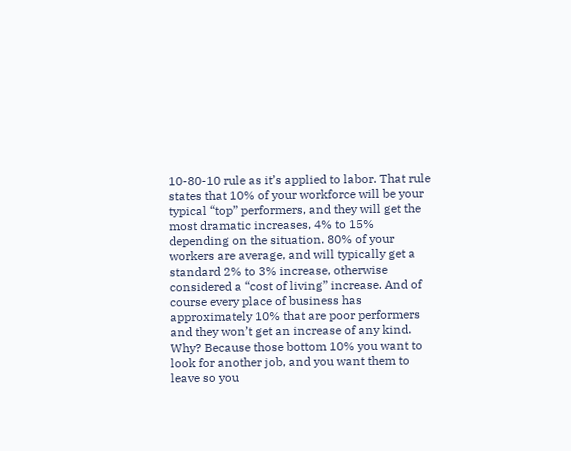10-80-10 rule as it’s applied to labor. That rule states that 10% of your workforce will be your typical “top” performers, and they will get the most dramatic increases, 4% to 15% depending on the situation. 80% of your workers are average, and will typically get a standard 2% to 3% increase, otherwise considered a “cost of living” increase. And of course every place of business has approximately 10% that are poor performers and they won’t get an increase of any kind. Why? Because those bottom 10% you want to look for another job, and you want them to leave so you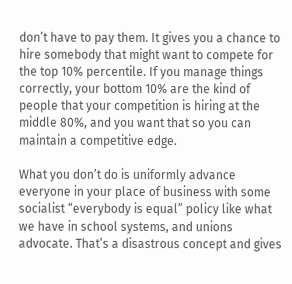don’t have to pay them. It gives you a chance to hire somebody that might want to compete for the top 10% percentile. If you manage things correctly, your bottom 10% are the kind of people that your competition is hiring at the middle 80%, and you want that so you can maintain a competitive edge.

What you don’t do is uniformly advance everyone in your place of business with some socialist “everybody is equal” policy like what we have in school systems, and unions advocate. That’s a disastrous concept and gives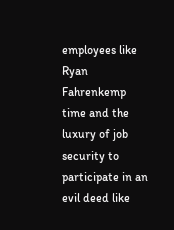employees like Ryan Fahrenkemp time and the luxury of job security to participate in an evil deed like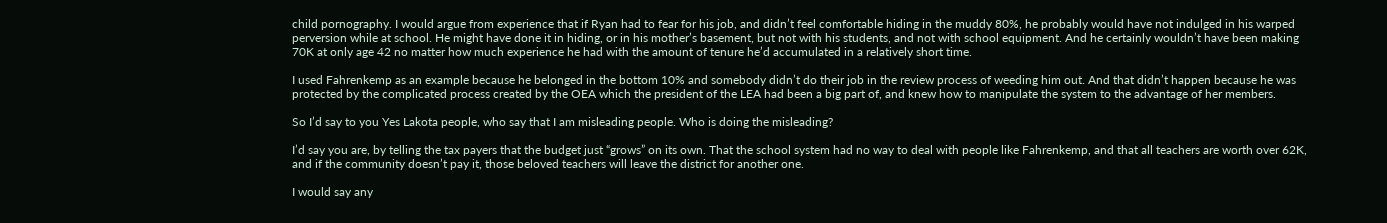child pornography. I would argue from experience that if Ryan had to fear for his job, and didn’t feel comfortable hiding in the muddy 80%, he probably would have not indulged in his warped perversion while at school. He might have done it in hiding, or in his mother’s basement, but not with his students, and not with school equipment. And he certainly wouldn’t have been making 70K at only age 42 no matter how much experience he had with the amount of tenure he’d accumulated in a relatively short time.

I used Fahrenkemp as an example because he belonged in the bottom 10% and somebody didn’t do their job in the review process of weeding him out. And that didn’t happen because he was protected by the complicated process created by the OEA which the president of the LEA had been a big part of, and knew how to manipulate the system to the advantage of her members.

So I’d say to you Yes Lakota people, who say that I am misleading people. Who is doing the misleading?

I’d say you are, by telling the tax payers that the budget just “grows” on its own. That the school system had no way to deal with people like Fahrenkemp, and that all teachers are worth over 62K, and if the community doesn’t pay it, those beloved teachers will leave the district for another one.

I would say any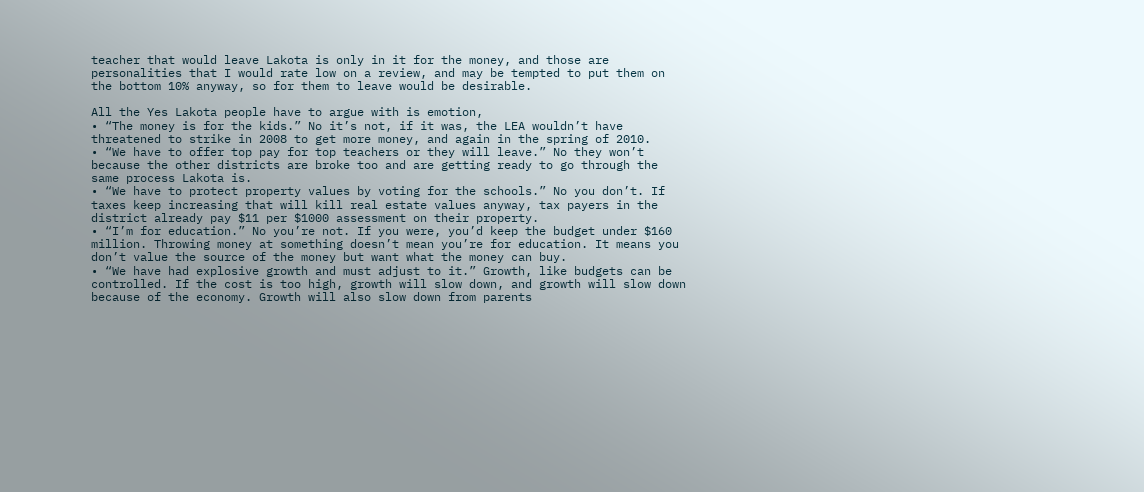teacher that would leave Lakota is only in it for the money, and those are personalities that I would rate low on a review, and may be tempted to put them on the bottom 10% anyway, so for them to leave would be desirable.

All the Yes Lakota people have to argue with is emotion,
• “The money is for the kids.” No it’s not, if it was, the LEA wouldn’t have threatened to strike in 2008 to get more money, and again in the spring of 2010.
• “We have to offer top pay for top teachers or they will leave.” No they won’t because the other districts are broke too and are getting ready to go through the same process Lakota is.
• “We have to protect property values by voting for the schools.” No you don’t. If taxes keep increasing that will kill real estate values anyway, tax payers in the district already pay $11 per $1000 assessment on their property.
• “I’m for education.” No you’re not. If you were, you’d keep the budget under $160 million. Throwing money at something doesn’t mean you’re for education. It means you don’t value the source of the money but want what the money can buy.
• “We have had explosive growth and must adjust to it.” Growth, like budgets can be controlled. If the cost is too high, growth will slow down, and growth will slow down because of the economy. Growth will also slow down from parents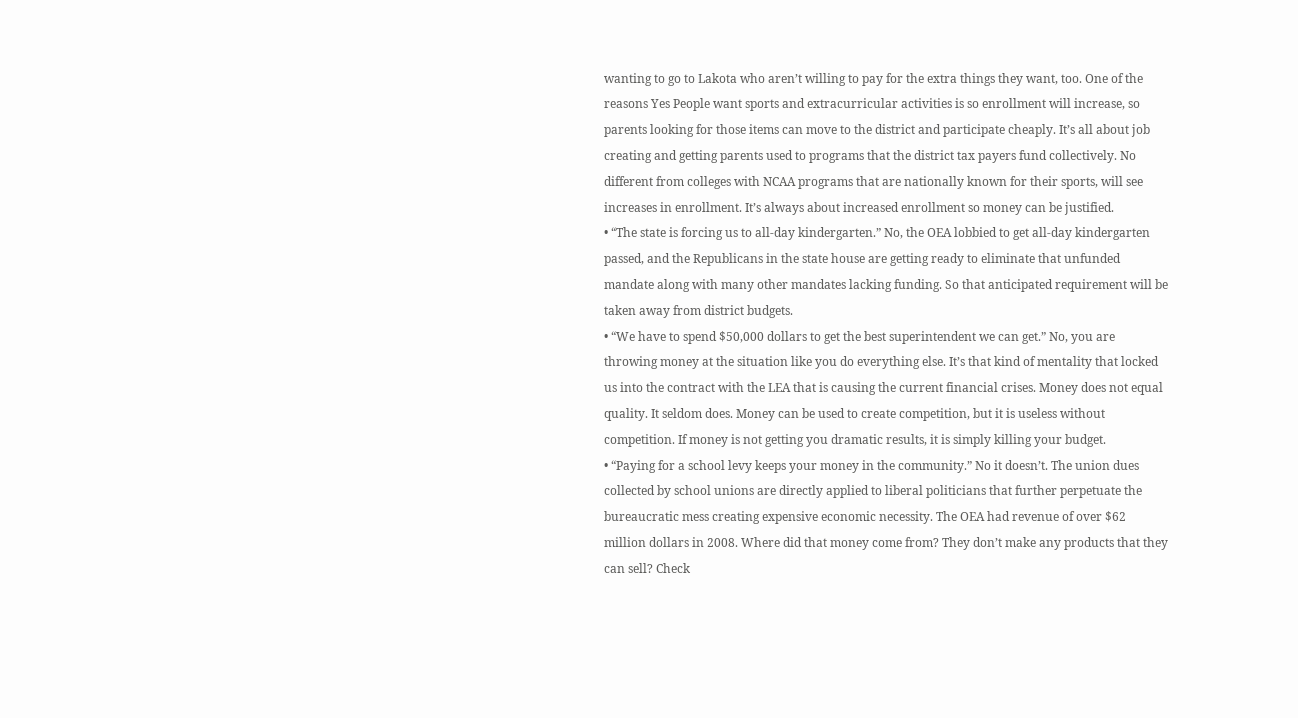wanting to go to Lakota who aren’t willing to pay for the extra things they want, too. One of the reasons Yes People want sports and extracurricular activities is so enrollment will increase, so parents looking for those items can move to the district and participate cheaply. It’s all about job creating and getting parents used to programs that the district tax payers fund collectively. No different from colleges with NCAA programs that are nationally known for their sports, will see increases in enrollment. It’s always about increased enrollment so money can be justified.
• “The state is forcing us to all-day kindergarten.” No, the OEA lobbied to get all-day kindergarten passed, and the Republicans in the state house are getting ready to eliminate that unfunded mandate along with many other mandates lacking funding. So that anticipated requirement will be taken away from district budgets.
• “We have to spend $50,000 dollars to get the best superintendent we can get.” No, you are throwing money at the situation like you do everything else. It’s that kind of mentality that locked us into the contract with the LEA that is causing the current financial crises. Money does not equal quality. It seldom does. Money can be used to create competition, but it is useless without competition. If money is not getting you dramatic results, it is simply killing your budget.
• “Paying for a school levy keeps your money in the community.” No it doesn’t. The union dues collected by school unions are directly applied to liberal politicians that further perpetuate the bureaucratic mess creating expensive economic necessity. The OEA had revenue of over $62 million dollars in 2008. Where did that money come from? They don’t make any products that they can sell? Check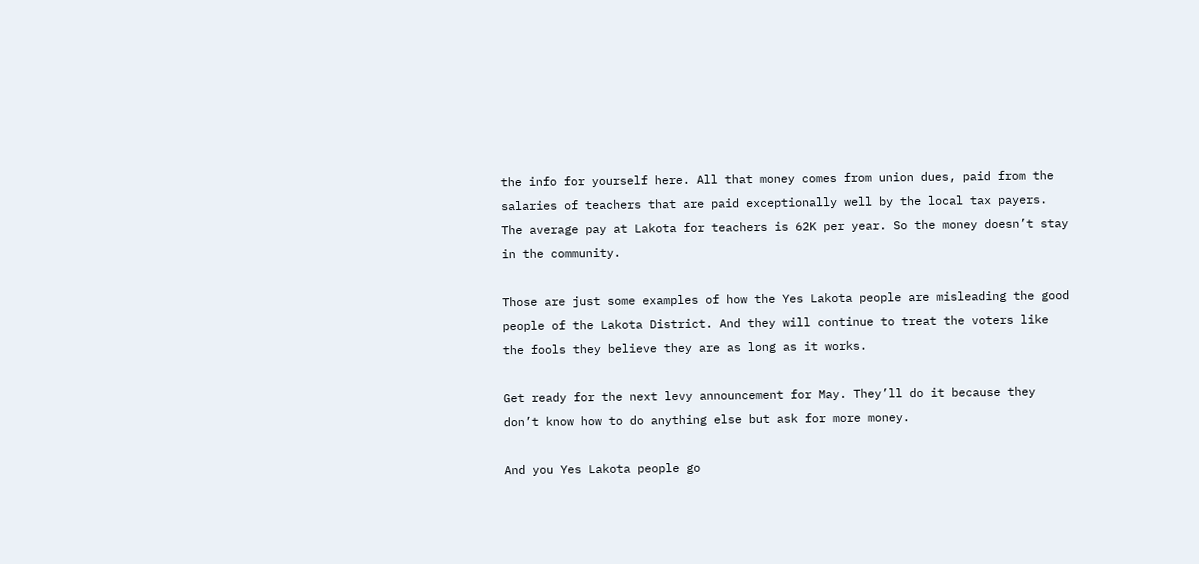the info for yourself here. All that money comes from union dues, paid from the salaries of teachers that are paid exceptionally well by the local tax payers. The average pay at Lakota for teachers is 62K per year. So the money doesn’t stay in the community.

Those are just some examples of how the Yes Lakota people are misleading the good people of the Lakota District. And they will continue to treat the voters like the fools they believe they are as long as it works.

Get ready for the next levy announcement for May. They’ll do it because they don’t know how to do anything else but ask for more money.

And you Yes Lakota people go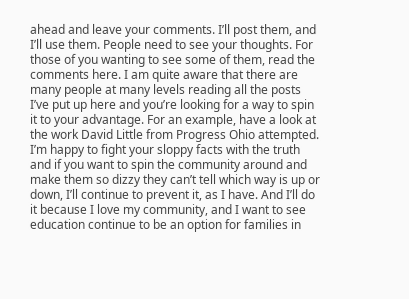ahead and leave your comments. I’ll post them, and I’ll use them. People need to see your thoughts. For those of you wanting to see some of them, read the comments here. I am quite aware that there are many people at many levels reading all the posts I’ve put up here and you’re looking for a way to spin it to your advantage. For an example, have a look at the work David Little from Progress Ohio attempted. I’m happy to fight your sloppy facts with the truth and if you want to spin the community around and make them so dizzy they can’t tell which way is up or down, I’ll continue to prevent it, as I have. And I’ll do it because I love my community, and I want to see education continue to be an option for families in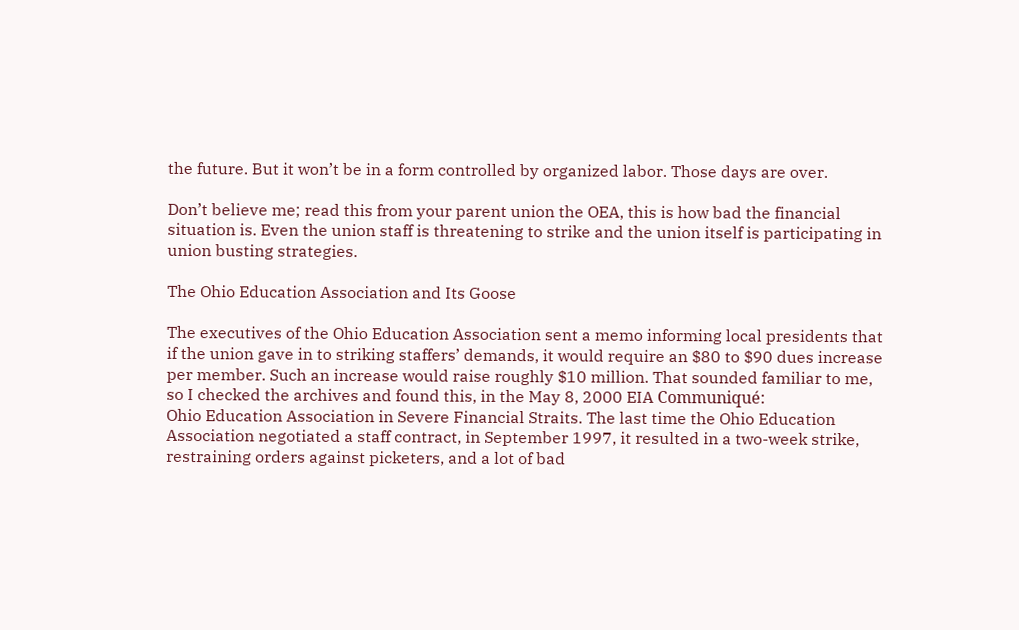the future. But it won’t be in a form controlled by organized labor. Those days are over.

Don’t believe me; read this from your parent union the OEA, this is how bad the financial situation is. Even the union staff is threatening to strike and the union itself is participating in union busting strategies.

The Ohio Education Association and Its Goose

The executives of the Ohio Education Association sent a memo informing local presidents that if the union gave in to striking staffers’ demands, it would require an $80 to $90 dues increase per member. Such an increase would raise roughly $10 million. That sounded familiar to me, so I checked the archives and found this, in the May 8, 2000 EIA Communiqué:
Ohio Education Association in Severe Financial Straits. The last time the Ohio Education Association negotiated a staff contract, in September 1997, it resulted in a two-week strike, restraining orders against picketers, and a lot of bad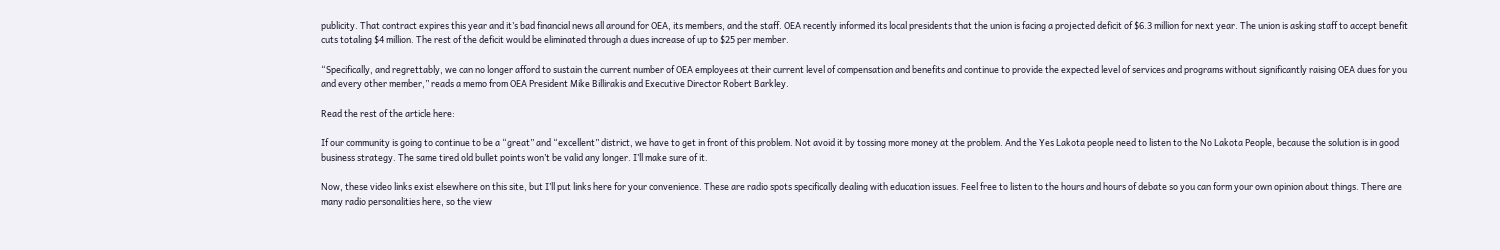publicity. That contract expires this year and it’s bad financial news all around for OEA, its members, and the staff. OEA recently informed its local presidents that the union is facing a projected deficit of $6.3 million for next year. The union is asking staff to accept benefit cuts totaling $4 million. The rest of the deficit would be eliminated through a dues increase of up to $25 per member.

“Specifically, and regrettably, we can no longer afford to sustain the current number of OEA employees at their current level of compensation and benefits and continue to provide the expected level of services and programs without significantly raising OEA dues for you and every other member,” reads a memo from OEA President Mike Billirakis and Executive Director Robert Barkley.

Read the rest of the article here:

If our community is going to continue to be a “great” and “excellent” district, we have to get in front of this problem. Not avoid it by tossing more money at the problem. And the Yes Lakota people need to listen to the No Lakota People, because the solution is in good business strategy. The same tired old bullet points won’t be valid any longer. I’ll make sure of it.

Now, these video links exist elsewhere on this site, but I’ll put links here for your convenience. These are radio spots specifically dealing with education issues. Feel free to listen to the hours and hours of debate so you can form your own opinion about things. There are many radio personalities here, so the view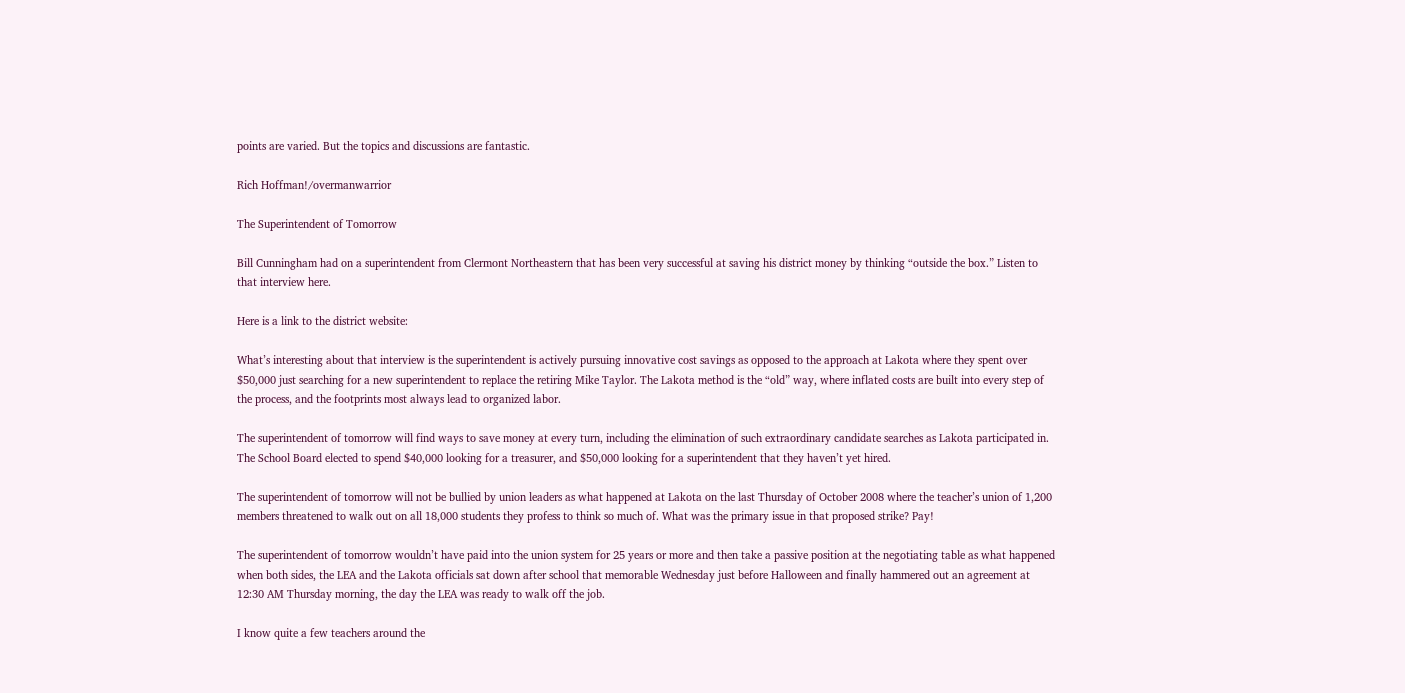points are varied. But the topics and discussions are fantastic.

Rich Hoffman!/overmanwarrior

The Superintendent of Tomorrow

Bill Cunningham had on a superintendent from Clermont Northeastern that has been very successful at saving his district money by thinking “outside the box.” Listen to that interview here.

Here is a link to the district website:

What’s interesting about that interview is the superintendent is actively pursuing innovative cost savings as opposed to the approach at Lakota where they spent over $50,000 just searching for a new superintendent to replace the retiring Mike Taylor. The Lakota method is the “old” way, where inflated costs are built into every step of the process, and the footprints most always lead to organized labor.

The superintendent of tomorrow will find ways to save money at every turn, including the elimination of such extraordinary candidate searches as Lakota participated in. The School Board elected to spend $40,000 looking for a treasurer, and $50,000 looking for a superintendent that they haven’t yet hired.

The superintendent of tomorrow will not be bullied by union leaders as what happened at Lakota on the last Thursday of October 2008 where the teacher’s union of 1,200 members threatened to walk out on all 18,000 students they profess to think so much of. What was the primary issue in that proposed strike? Pay!

The superintendent of tomorrow wouldn’t have paid into the union system for 25 years or more and then take a passive position at the negotiating table as what happened when both sides, the LEA and the Lakota officials sat down after school that memorable Wednesday just before Halloween and finally hammered out an agreement at 12:30 AM Thursday morning, the day the LEA was ready to walk off the job.

I know quite a few teachers around the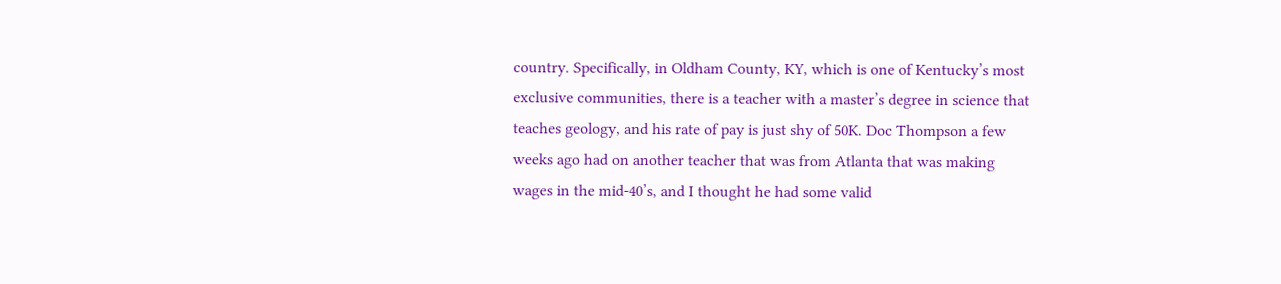country. Specifically, in Oldham County, KY, which is one of Kentucky’s most exclusive communities, there is a teacher with a master’s degree in science that teaches geology, and his rate of pay is just shy of 50K. Doc Thompson a few weeks ago had on another teacher that was from Atlanta that was making wages in the mid-40’s, and I thought he had some valid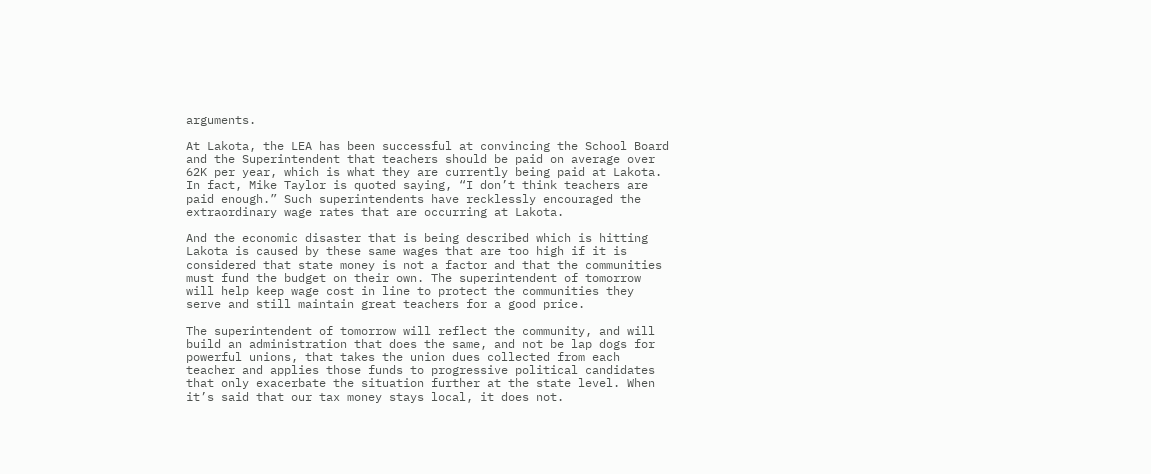arguments.

At Lakota, the LEA has been successful at convincing the School Board and the Superintendent that teachers should be paid on average over 62K per year, which is what they are currently being paid at Lakota. In fact, Mike Taylor is quoted saying, “I don’t think teachers are paid enough.” Such superintendents have recklessly encouraged the extraordinary wage rates that are occurring at Lakota.

And the economic disaster that is being described which is hitting Lakota is caused by these same wages that are too high if it is considered that state money is not a factor and that the communities must fund the budget on their own. The superintendent of tomorrow will help keep wage cost in line to protect the communities they serve and still maintain great teachers for a good price.

The superintendent of tomorrow will reflect the community, and will build an administration that does the same, and not be lap dogs for powerful unions, that takes the union dues collected from each teacher and applies those funds to progressive political candidates that only exacerbate the situation further at the state level. When it’s said that our tax money stays local, it does not.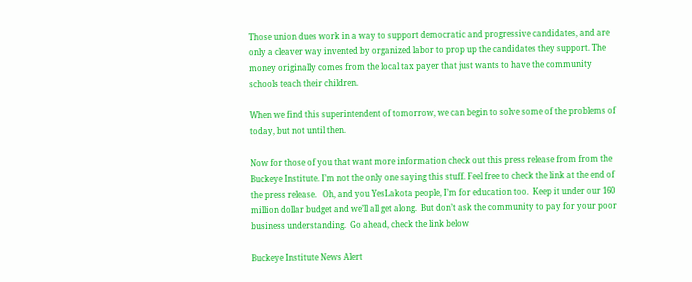Those union dues work in a way to support democratic and progressive candidates, and are only a cleaver way invented by organized labor to prop up the candidates they support. The money originally comes from the local tax payer that just wants to have the community schools teach their children.

When we find this superintendent of tomorrow, we can begin to solve some of the problems of today, but not until then.

Now for those of you that want more information check out this press release from from the Buckeye Institute. I’m not the only one saying this stuff. Feel free to check the link at the end of the press release.   Oh, and you YesLakota people, I’m for education too.  Keep it under our 160 million dollar budget and we’ll all get along.  But don’t ask the community to pay for your poor business understanding.  Go ahead, check the link below

Buckeye Institute News Alert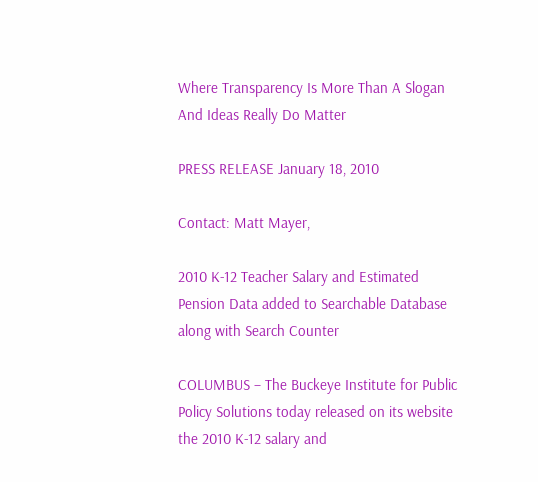Where Transparency Is More Than A Slogan And Ideas Really Do Matter

PRESS RELEASE January 18, 2010

Contact: Matt Mayer,

2010 K-12 Teacher Salary and Estimated Pension Data added to Searchable Database along with Search Counter

COLUMBUS – The Buckeye Institute for Public Policy Solutions today released on its website the 2010 K-12 salary and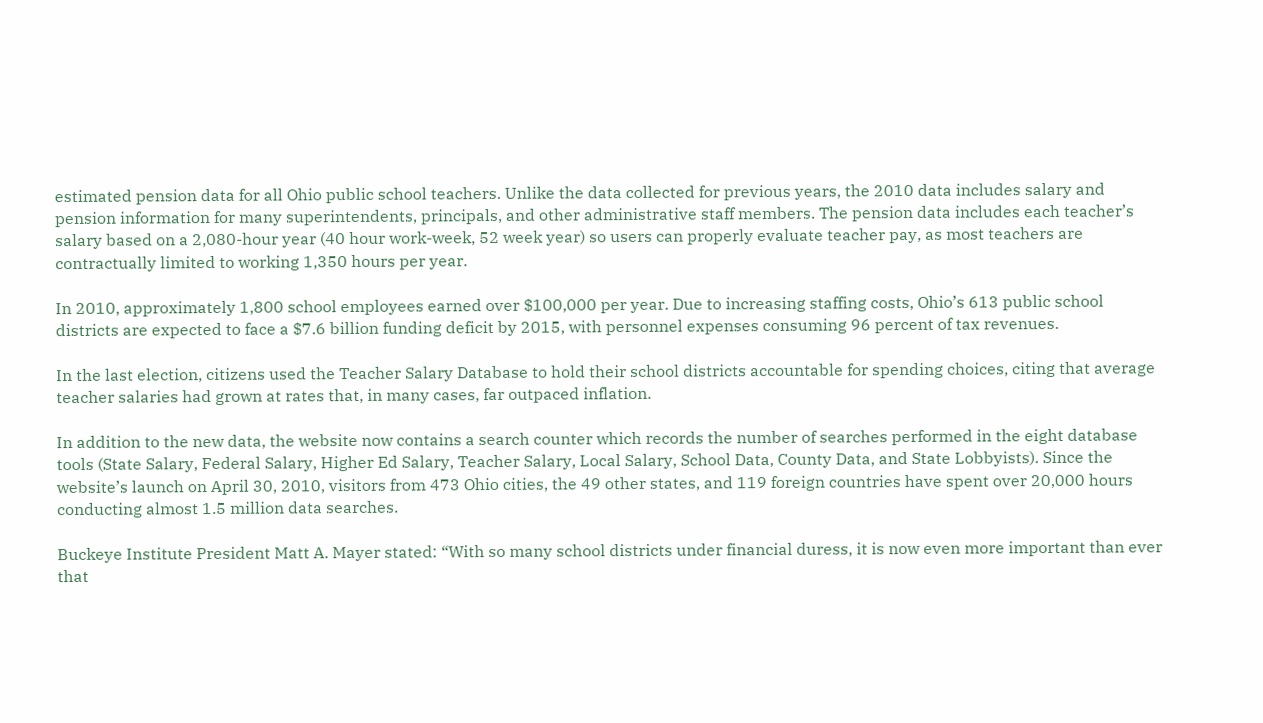estimated pension data for all Ohio public school teachers. Unlike the data collected for previous years, the 2010 data includes salary and pension information for many superintendents, principals, and other administrative staff members. The pension data includes each teacher’s salary based on a 2,080-hour year (40 hour work-week, 52 week year) so users can properly evaluate teacher pay, as most teachers are contractually limited to working 1,350 hours per year.

In 2010, approximately 1,800 school employees earned over $100,000 per year. Due to increasing staffing costs, Ohio’s 613 public school districts are expected to face a $7.6 billion funding deficit by 2015, with personnel expenses consuming 96 percent of tax revenues.

In the last election, citizens used the Teacher Salary Database to hold their school districts accountable for spending choices, citing that average teacher salaries had grown at rates that, in many cases, far outpaced inflation.

In addition to the new data, the website now contains a search counter which records the number of searches performed in the eight database tools (State Salary, Federal Salary, Higher Ed Salary, Teacher Salary, Local Salary, School Data, County Data, and State Lobbyists). Since the website’s launch on April 30, 2010, visitors from 473 Ohio cities, the 49 other states, and 119 foreign countries have spent over 20,000 hours conducting almost 1.5 million data searches.

Buckeye Institute President Matt A. Mayer stated: “With so many school districts under financial duress, it is now even more important than ever that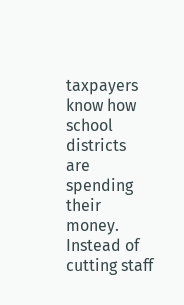taxpayers know how school districts are spending their money. Instead of cutting staff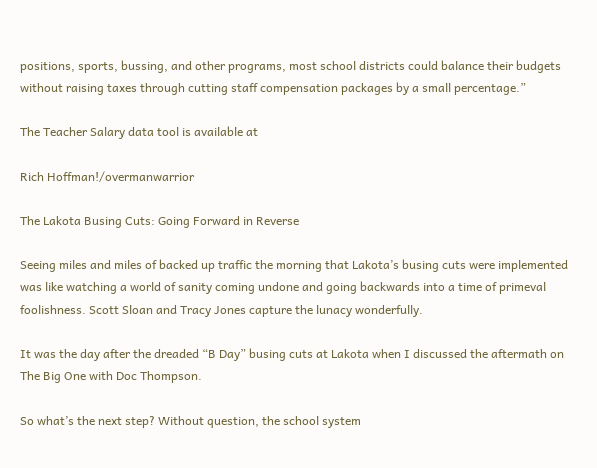positions, sports, bussing, and other programs, most school districts could balance their budgets without raising taxes through cutting staff compensation packages by a small percentage.”

The Teacher Salary data tool is available at

Rich Hoffman!/overmanwarrior

The Lakota Busing Cuts: Going Forward in Reverse

Seeing miles and miles of backed up traffic the morning that Lakota’s busing cuts were implemented was like watching a world of sanity coming undone and going backwards into a time of primeval foolishness. Scott Sloan and Tracy Jones capture the lunacy wonderfully.

It was the day after the dreaded “B Day” busing cuts at Lakota when I discussed the aftermath on The Big One with Doc Thompson.

So what’s the next step? Without question, the school system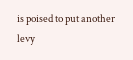is poised to put another levy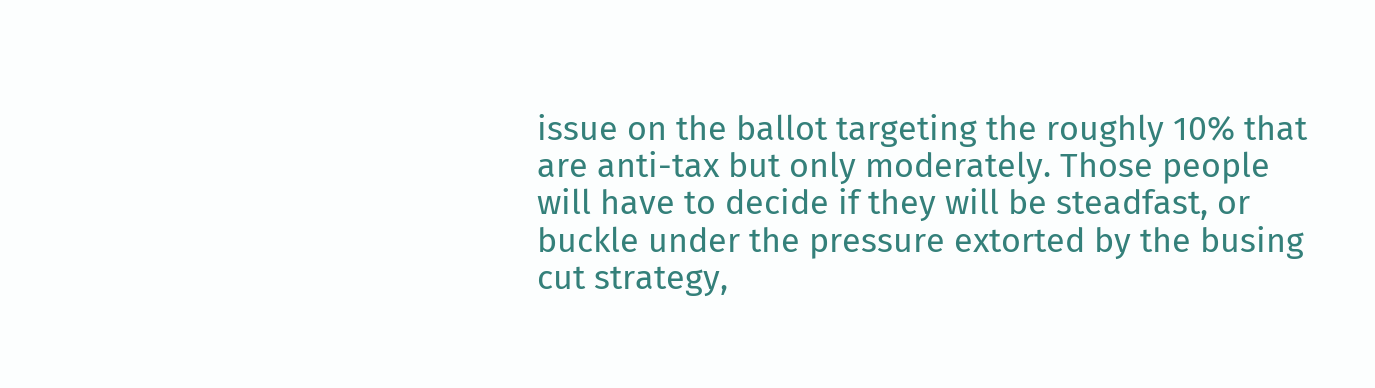issue on the ballot targeting the roughly 10% that are anti-tax but only moderately. Those people will have to decide if they will be steadfast, or buckle under the pressure extorted by the busing cut strategy,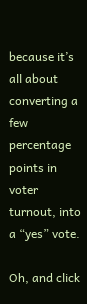because it’s all about converting a few percentage points in voter turnout, into a “yes” vote.

Oh, and click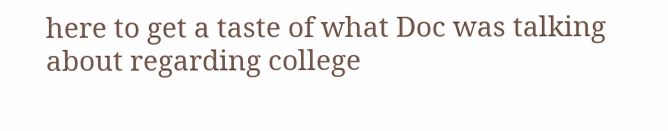here to get a taste of what Doc was talking about regarding college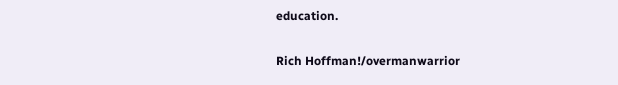education.

Rich Hoffman!/overmanwarrior